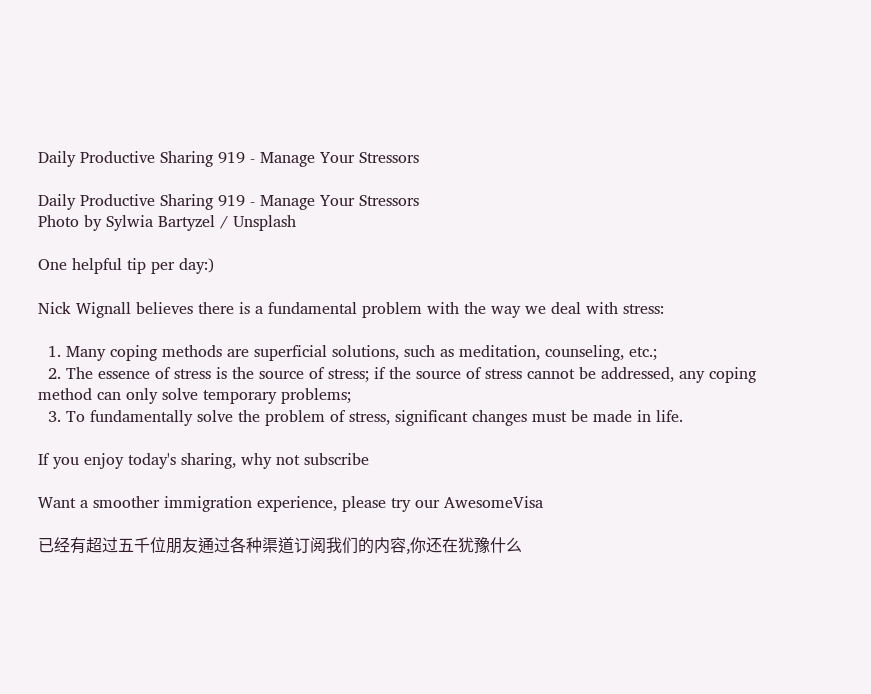Daily Productive Sharing 919 - Manage Your Stressors

Daily Productive Sharing 919 - Manage Your Stressors
Photo by Sylwia Bartyzel / Unsplash

One helpful tip per day:)

Nick Wignall believes there is a fundamental problem with the way we deal with stress:

  1. Many coping methods are superficial solutions, such as meditation, counseling, etc.;
  2. The essence of stress is the source of stress; if the source of stress cannot be addressed, any coping method can only solve temporary problems;
  3. To fundamentally solve the problem of stress, significant changes must be made in life.

If you enjoy today's sharing, why not subscribe

Want a smoother immigration experience, please try our AwesomeVisa

已经有超过五千位朋友通过各种渠道订阅我们的内容,你还在犹豫什么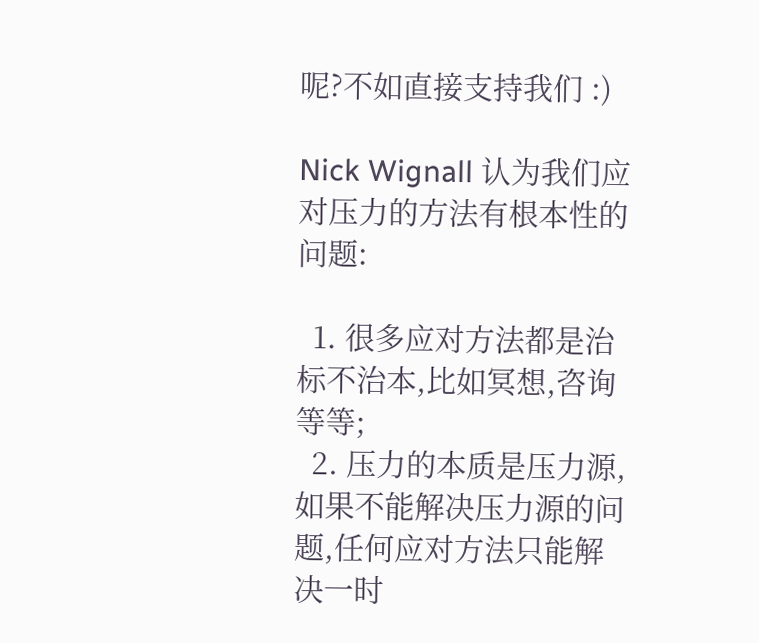呢?不如直接支持我们 :)

Nick Wignall 认为我们应对压力的方法有根本性的问题:

  1. 很多应对方法都是治标不治本,比如冥想,咨询等等;
  2. 压力的本质是压力源,如果不能解决压力源的问题,任何应对方法只能解决一时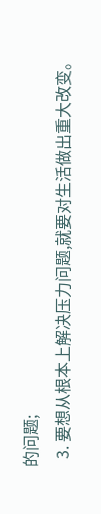的问题;
  3. 要想从根本上解决压力问题,就要对生活做出重大改变。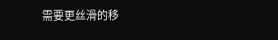需要更丝滑的移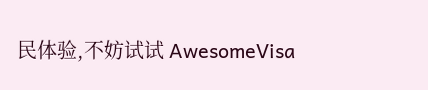民体验,不妨试试 AwesomeVisa